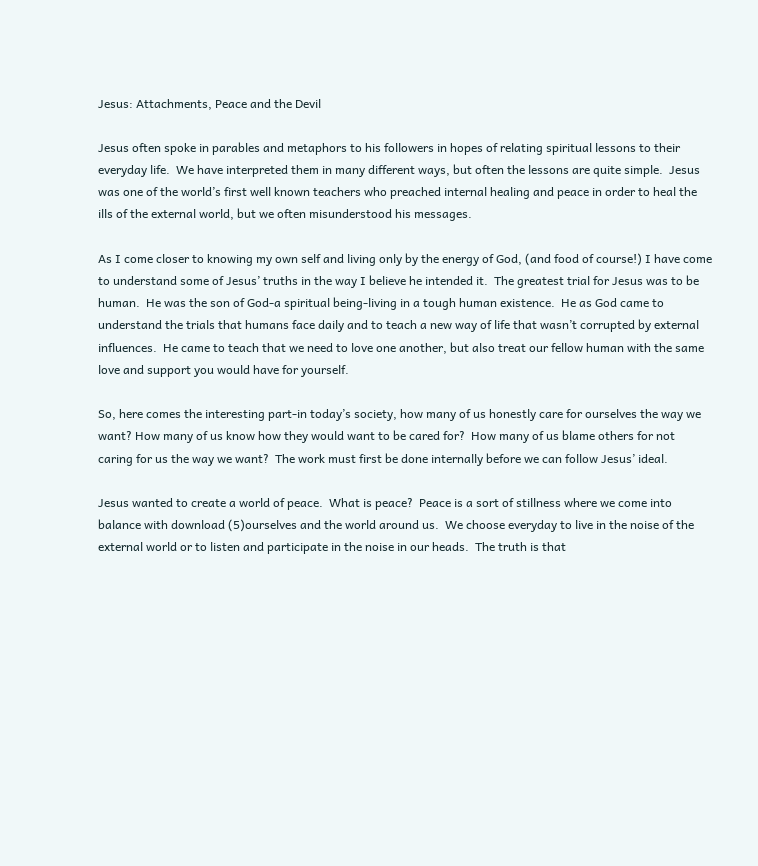Jesus: Attachments, Peace and the Devil

Jesus often spoke in parables and metaphors to his followers in hopes of relating spiritual lessons to their everyday life.  We have interpreted them in many different ways, but often the lessons are quite simple.  Jesus was one of the world’s first well known teachers who preached internal healing and peace in order to heal the ills of the external world, but we often misunderstood his messages.

As I come closer to knowing my own self and living only by the energy of God, (and food of course!) I have come to understand some of Jesus’ truths in the way I believe he intended it.  The greatest trial for Jesus was to be human.  He was the son of God-a spiritual being-living in a tough human existence.  He as God came to understand the trials that humans face daily and to teach a new way of life that wasn’t corrupted by external influences.  He came to teach that we need to love one another, but also treat our fellow human with the same love and support you would have for yourself.

So, here comes the interesting part-in today’s society, how many of us honestly care for ourselves the way we want? How many of us know how they would want to be cared for?  How many of us blame others for not caring for us the way we want?  The work must first be done internally before we can follow Jesus’ ideal.

Jesus wanted to create a world of peace.  What is peace?  Peace is a sort of stillness where we come into balance with download (5)ourselves and the world around us.  We choose everyday to live in the noise of the external world or to listen and participate in the noise in our heads.  The truth is that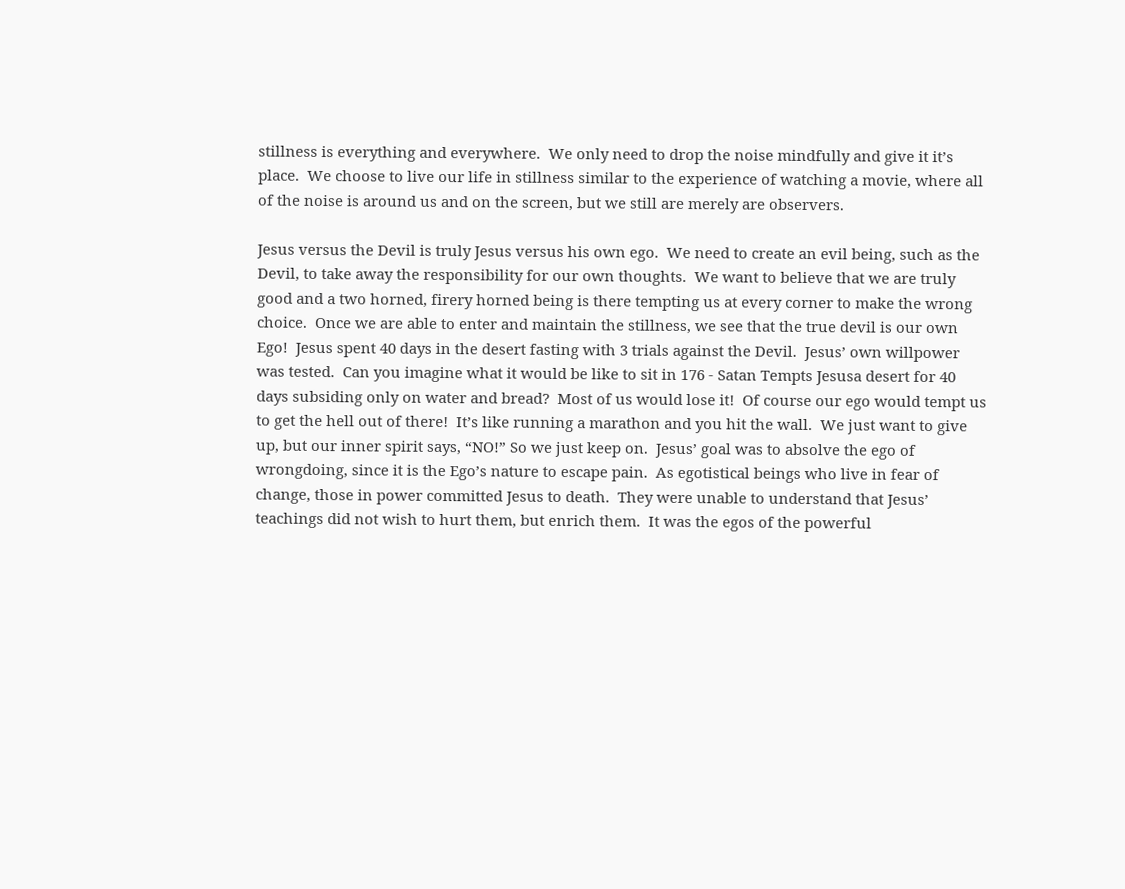stillness is everything and everywhere.  We only need to drop the noise mindfully and give it it’s place.  We choose to live our life in stillness similar to the experience of watching a movie, where all of the noise is around us and on the screen, but we still are merely are observers.

Jesus versus the Devil is truly Jesus versus his own ego.  We need to create an evil being, such as the Devil, to take away the responsibility for our own thoughts.  We want to believe that we are truly good and a two horned, firery horned being is there tempting us at every corner to make the wrong choice.  Once we are able to enter and maintain the stillness, we see that the true devil is our own Ego!  Jesus spent 40 days in the desert fasting with 3 trials against the Devil.  Jesus’ own willpower was tested.  Can you imagine what it would be like to sit in 176 - Satan Tempts Jesusa desert for 40 days subsiding only on water and bread?  Most of us would lose it!  Of course our ego would tempt us to get the hell out of there!  It’s like running a marathon and you hit the wall.  We just want to give up, but our inner spirit says, “NO!” So we just keep on.  Jesus’ goal was to absolve the ego of wrongdoing, since it is the Ego’s nature to escape pain.  As egotistical beings who live in fear of change, those in power committed Jesus to death.  They were unable to understand that Jesus’ teachings did not wish to hurt them, but enrich them.  It was the egos of the powerful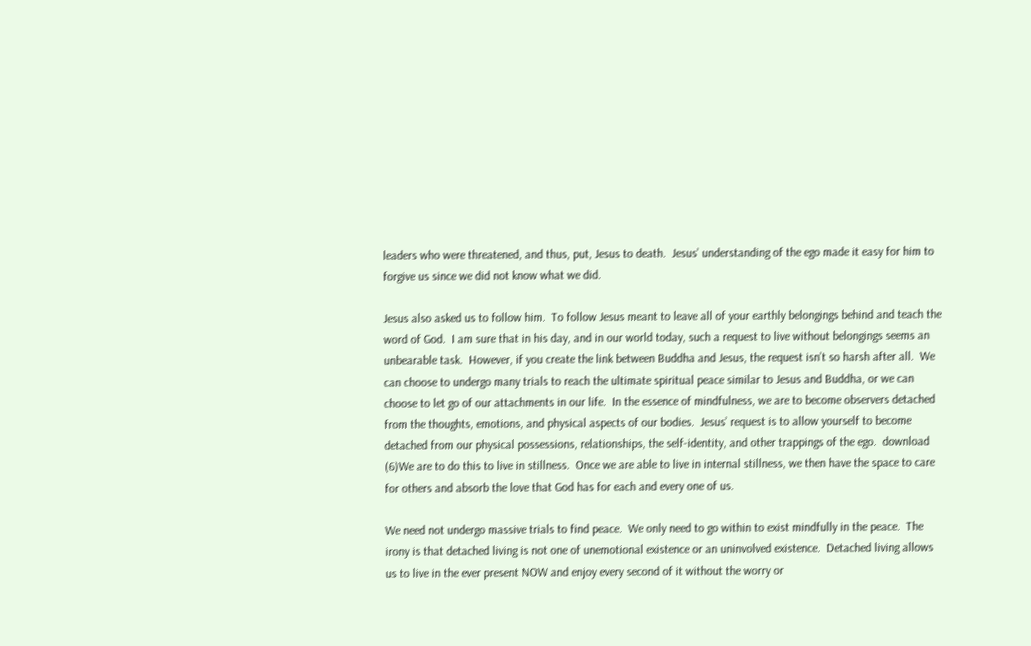leaders who were threatened, and thus, put, Jesus to death.  Jesus’ understanding of the ego made it easy for him to forgive us since we did not know what we did.

Jesus also asked us to follow him.  To follow Jesus meant to leave all of your earthly belongings behind and teach the word of God.  I am sure that in his day, and in our world today, such a request to live without belongings seems an unbearable task.  However, if you create the link between Buddha and Jesus, the request isn’t so harsh after all.  We can choose to undergo many trials to reach the ultimate spiritual peace similar to Jesus and Buddha, or we can choose to let go of our attachments in our life.  In the essence of mindfulness, we are to become observers detached from the thoughts, emotions, and physical aspects of our bodies.  Jesus’ request is to allow yourself to become detached from our physical possessions, relationships, the self-identity, and other trappings of the ego.  download (6)We are to do this to live in stillness.  Once we are able to live in internal stillness, we then have the space to care for others and absorb the love that God has for each and every one of us.

We need not undergo massive trials to find peace.  We only need to go within to exist mindfully in the peace.  The irony is that detached living is not one of unemotional existence or an uninvolved existence.  Detached living allows us to live in the ever present NOW and enjoy every second of it without the worry or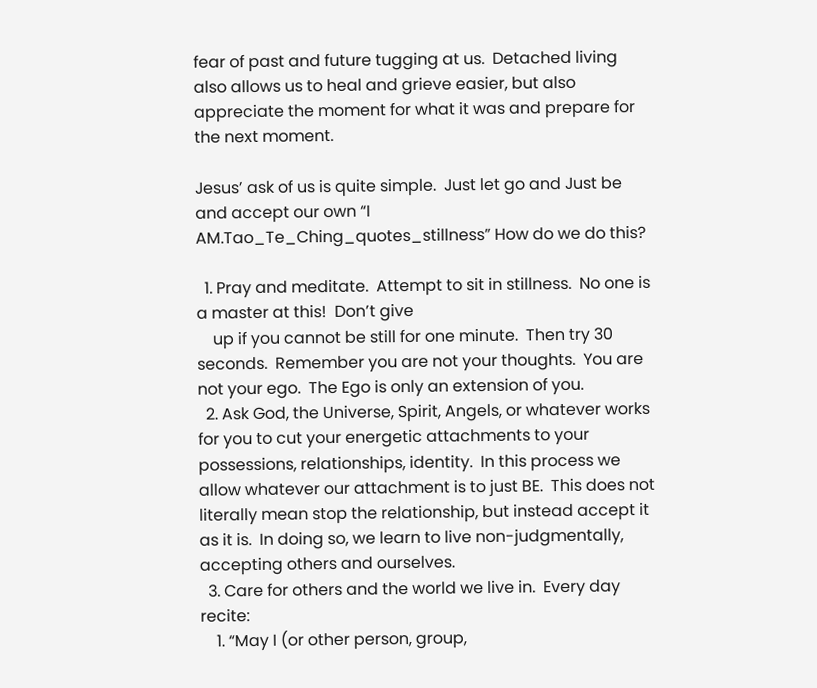fear of past and future tugging at us.  Detached living also allows us to heal and grieve easier, but also appreciate the moment for what it was and prepare for the next moment.

Jesus’ ask of us is quite simple.  Just let go and Just be and accept our own “I AM.Tao_Te_Ching_quotes_stillness” How do we do this?

  1. Pray and meditate.  Attempt to sit in stillness.  No one is a master at this!  Don’t give
    up if you cannot be still for one minute.  Then try 30 seconds.  Remember you are not your thoughts.  You are not your ego.  The Ego is only an extension of you.
  2. Ask God, the Universe, Spirit, Angels, or whatever works for you to cut your energetic attachments to your possessions, relationships, identity.  In this process we allow whatever our attachment is to just BE.  This does not literally mean stop the relationship, but instead accept it as it is.  In doing so, we learn to live non-judgmentally, accepting others and ourselves.
  3. Care for others and the world we live in.  Every day recite:
    1. “May I (or other person, group,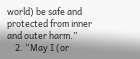world) be safe and protected from inner and outer harm.”
    2. “May I (or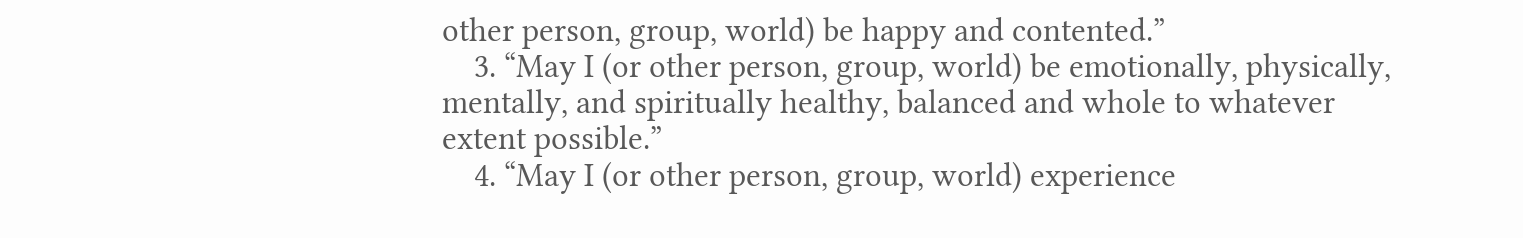other person, group, world) be happy and contented.”
    3. “May I (or other person, group, world) be emotionally, physically, mentally, and spiritually healthy, balanced and whole to whatever extent possible.”
    4. “May I (or other person, group, world) experience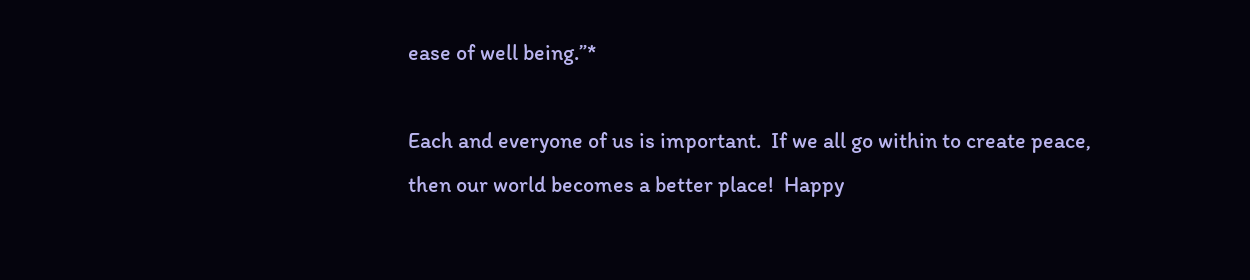ease of well being.”*

Each and everyone of us is important.  If we all go within to create peace, then our world becomes a better place!  Happy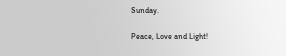Sunday.

Peace, Love and Light!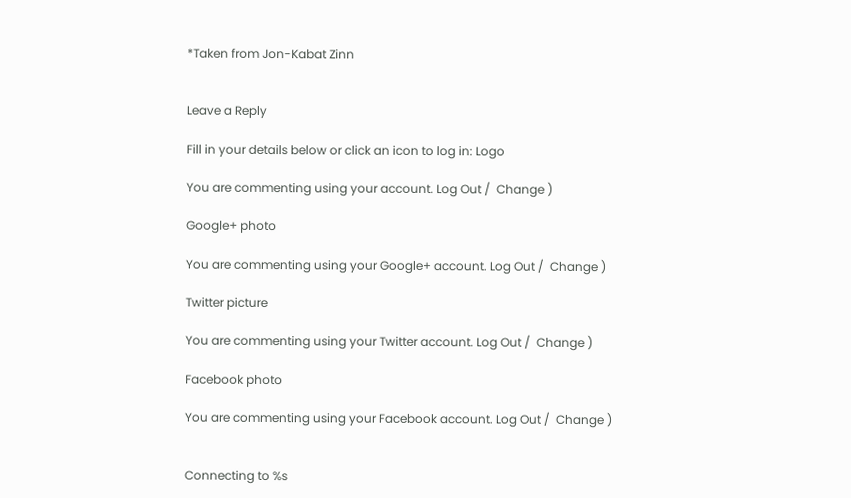*Taken from Jon-Kabat Zinn


Leave a Reply

Fill in your details below or click an icon to log in: Logo

You are commenting using your account. Log Out /  Change )

Google+ photo

You are commenting using your Google+ account. Log Out /  Change )

Twitter picture

You are commenting using your Twitter account. Log Out /  Change )

Facebook photo

You are commenting using your Facebook account. Log Out /  Change )


Connecting to %s